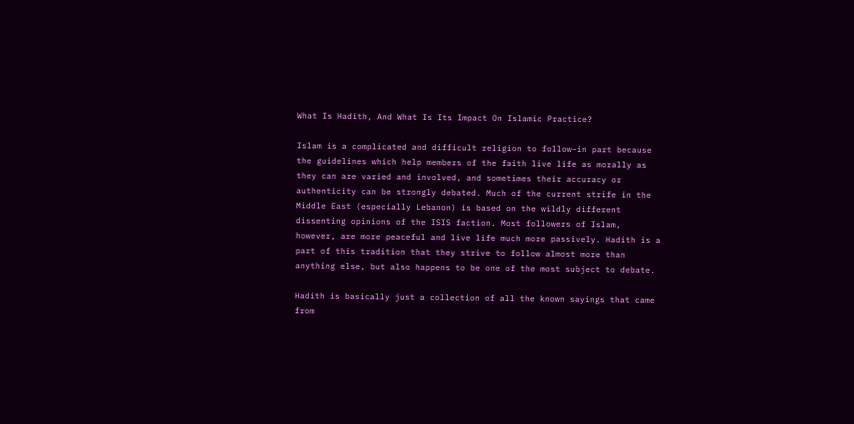What Is Hadith, And What Is Its Impact On Islamic Practice?

Islam is a complicated and difficult religion to follow–in part because the guidelines which help members of the faith live life as morally as they can are varied and involved, and sometimes their accuracy or authenticity can be strongly debated. Much of the current strife in the Middle East (especially Lebanon) is based on the wildly different dissenting opinions of the ISIS faction. Most followers of Islam, however, are more peaceful and live life much more passively. Hadith is a part of this tradition that they strive to follow almost more than anything else, but also happens to be one of the most subject to debate.

Hadith is basically just a collection of all the known sayings that came from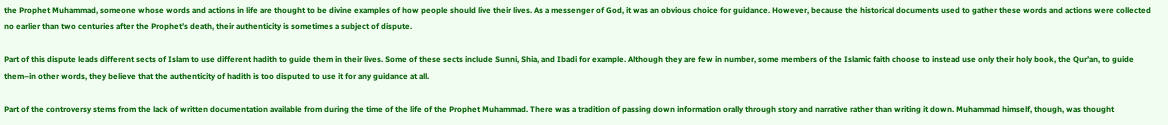the Prophet Muhammad, someone whose words and actions in life are thought to be divine examples of how people should live their lives. As a messenger of God, it was an obvious choice for guidance. However, because the historical documents used to gather these words and actions were collected no earlier than two centuries after the Prophet’s death, their authenticity is sometimes a subject of dispute.

Part of this dispute leads different sects of Islam to use different hadith to guide them in their lives. Some of these sects include Sunni, Shia, and Ibadi for example. Although they are few in number, some members of the Islamic faith choose to instead use only their holy book, the Qur’an, to guide them–in other words, they believe that the authenticity of hadith is too disputed to use it for any guidance at all.

Part of the controversy stems from the lack of written documentation available from during the time of the life of the Prophet Muhammad. There was a tradition of passing down information orally through story and narrative rather than writing it down. Muhammad himself, though, was thought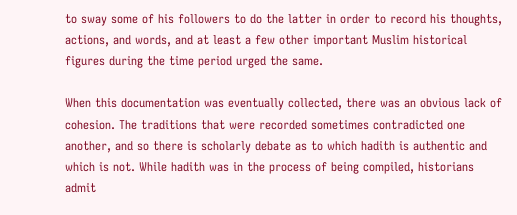to sway some of his followers to do the latter in order to record his thoughts, actions, and words, and at least a few other important Muslim historical figures during the time period urged the same.

When this documentation was eventually collected, there was an obvious lack of cohesion. The traditions that were recorded sometimes contradicted one another, and so there is scholarly debate as to which hadith is authentic and which is not. While hadith was in the process of being compiled, historians admit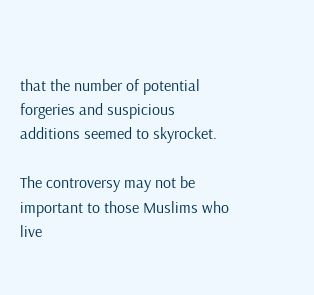that the number of potential forgeries and suspicious additions seemed to skyrocket.

The controversy may not be important to those Muslims who live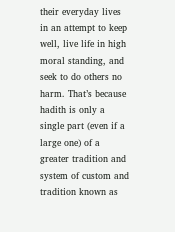their everyday lives in an attempt to keep well, live life in high moral standing, and seek to do others no harm. That’s because hadith is only a single part (even if a large one) of a greater tradition and system of custom and tradition known as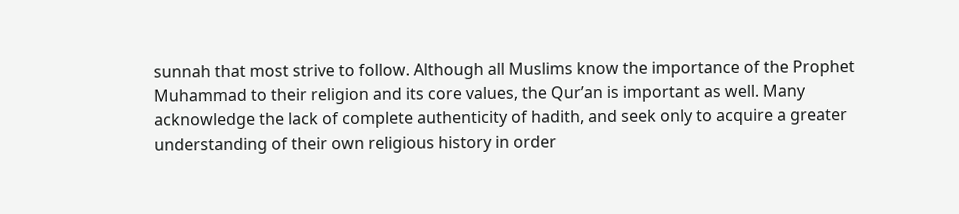sunnah that most strive to follow. Although all Muslims know the importance of the Prophet Muhammad to their religion and its core values, the Qur’an is important as well. Many acknowledge the lack of complete authenticity of hadith, and seek only to acquire a greater understanding of their own religious history in order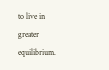to live in greater equilibrium.